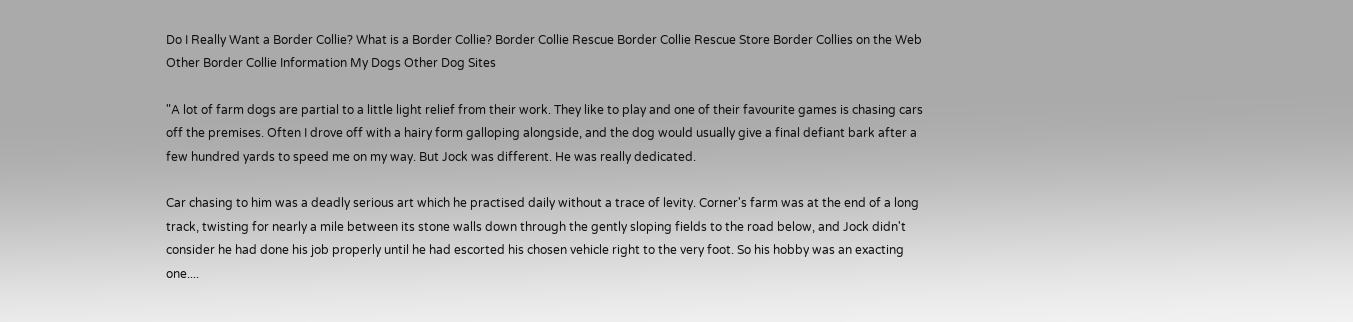Do I Really Want a Border Collie? What is a Border Collie? Border Collie Rescue Border Collie Rescue Store Border Collies on the Web Other Border Collie Information My Dogs Other Dog Sites

"A lot of farm dogs are partial to a little light relief from their work. They like to play and one of their favourite games is chasing cars off the premises. Often I drove off with a hairy form galloping alongside, and the dog would usually give a final defiant bark after a few hundred yards to speed me on my way. But Jock was different. He was really dedicated.

Car chasing to him was a deadly serious art which he practised daily without a trace of levity. Corner's farm was at the end of a long track, twisting for nearly a mile between its stone walls down through the gently sloping fields to the road below, and Jock didn't consider he had done his job properly until he had escorted his chosen vehicle right to the very foot. So his hobby was an exacting one....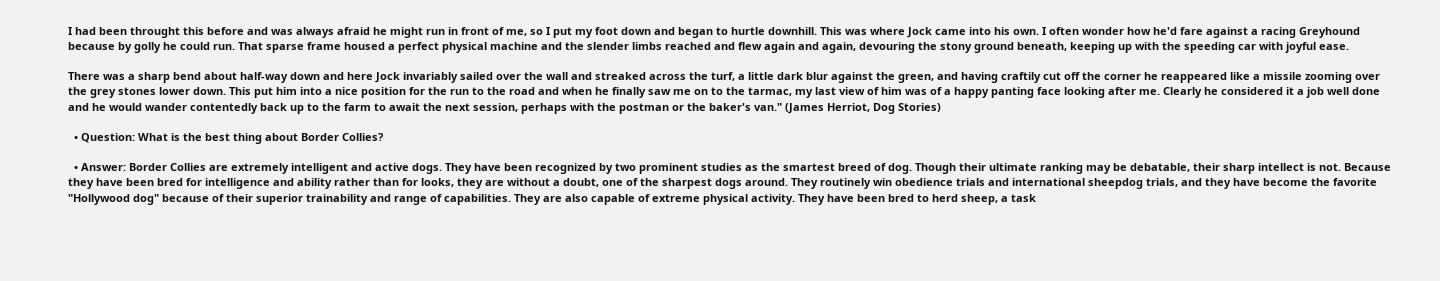I had been throught this before and was always afraid he might run in front of me, so I put my foot down and began to hurtle downhill. This was where Jock came into his own. I often wonder how he'd fare against a racing Greyhound because by golly he could run. That sparse frame housed a perfect physical machine and the slender limbs reached and flew again and again, devouring the stony ground beneath, keeping up with the speeding car with joyful ease.

There was a sharp bend about half-way down and here Jock invariably sailed over the wall and streaked across the turf, a little dark blur against the green, and having craftily cut off the corner he reappeared like a missile zooming over the grey stones lower down. This put him into a nice position for the run to the road and when he finally saw me on to the tarmac, my last view of him was of a happy panting face looking after me. Clearly he considered it a job well done and he would wander contentedly back up to the farm to await the next session, perhaps with the postman or the baker's van." (James Herriot, Dog Stories)

  • Question: What is the best thing about Border Collies?

  • Answer: Border Collies are extremely intelligent and active dogs. They have been recognized by two prominent studies as the smartest breed of dog. Though their ultimate ranking may be debatable, their sharp intellect is not. Because they have been bred for intelligence and ability rather than for looks, they are without a doubt, one of the sharpest dogs around. They routinely win obedience trials and international sheepdog trials, and they have become the favorite "Hollywood dog" because of their superior trainability and range of capabilities. They are also capable of extreme physical activity. They have been bred to herd sheep, a task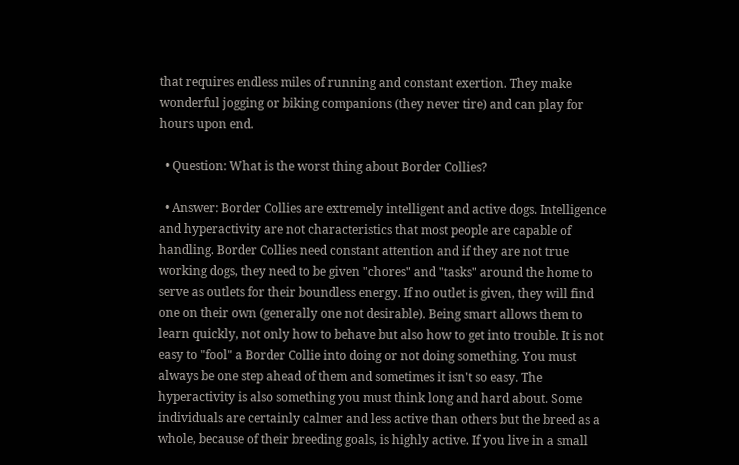that requires endless miles of running and constant exertion. They make wonderful jogging or biking companions (they never tire) and can play for hours upon end.

  • Question: What is the worst thing about Border Collies?

  • Answer: Border Collies are extremely intelligent and active dogs. Intelligence and hyperactivity are not characteristics that most people are capable of handling. Border Collies need constant attention and if they are not true working dogs, they need to be given "chores" and "tasks" around the home to serve as outlets for their boundless energy. If no outlet is given, they will find one on their own (generally one not desirable). Being smart allows them to learn quickly, not only how to behave but also how to get into trouble. It is not easy to "fool" a Border Collie into doing or not doing something. You must always be one step ahead of them and sometimes it isn't so easy. The hyperactivity is also something you must think long and hard about. Some individuals are certainly calmer and less active than others but the breed as a whole, because of their breeding goals, is highly active. If you live in a small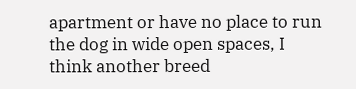apartment or have no place to run the dog in wide open spaces, I think another breed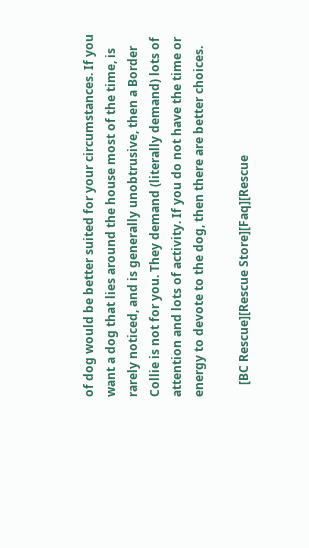of dog would be better suited for your circumstances. If you want a dog that lies around the house most of the time, is rarely noticed, and is generally unobtrusive, then a Border Collie is not for you. They demand (literally demand) lots of attention and lots of activity. If you do not have the time or energy to devote to the dog, then there are better choices.

    [BC Rescue][Rescue Store][Faq][Rescue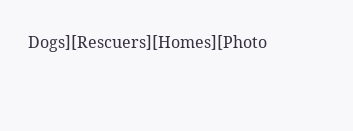Dogs][Rescuers][Homes][Photo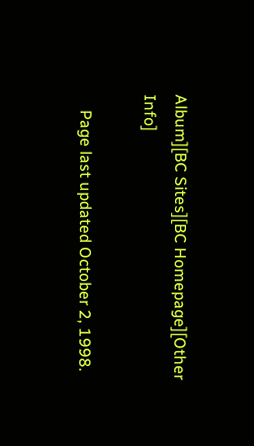Album][BC Sites][BC Homepage][Other Info]

    Page last updated October 2, 1998.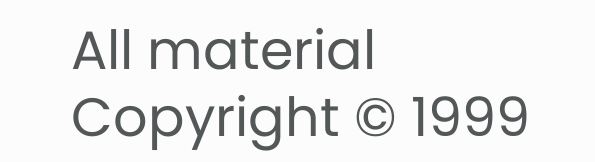All material Copyright © 1999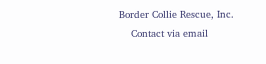Border Collie Rescue, Inc.
    Contact via email